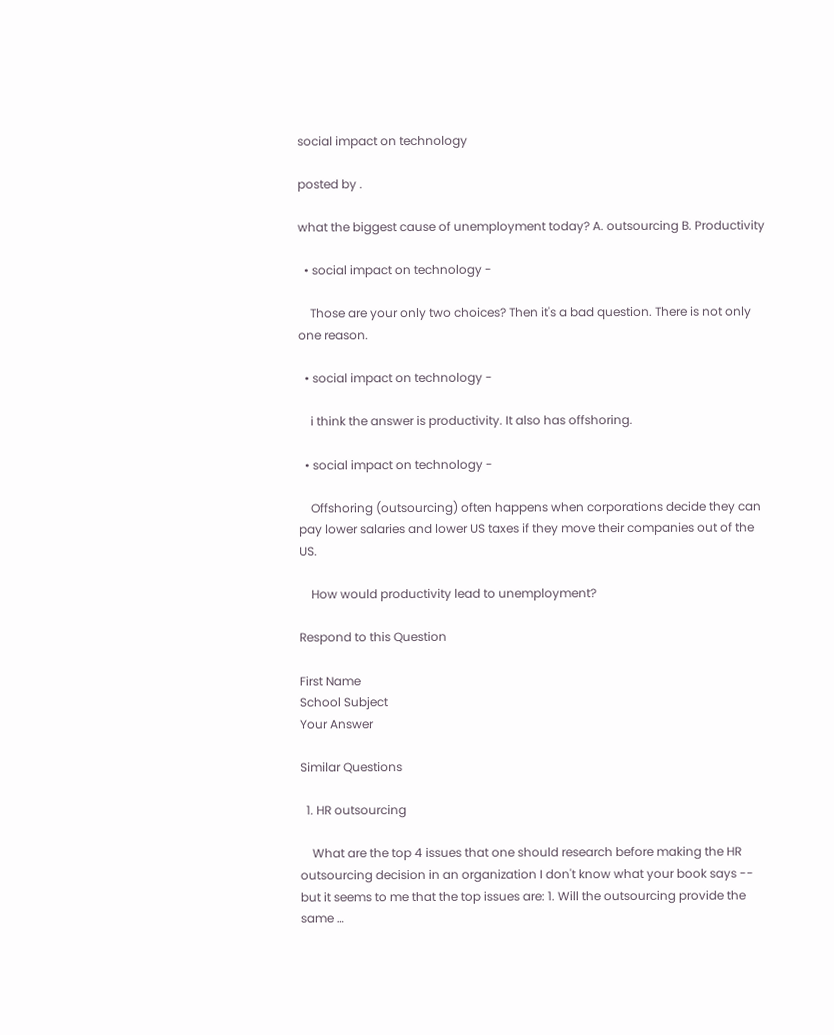social impact on technology

posted by .

what the biggest cause of unemployment today? A. outsourcing B. Productivity

  • social impact on technology -

    Those are your only two choices? Then it's a bad question. There is not only one reason.

  • social impact on technology -

    i think the answer is productivity. It also has offshoring.

  • social impact on technology -

    Offshoring (outsourcing) often happens when corporations decide they can pay lower salaries and lower US taxes if they move their companies out of the US.

    How would productivity lead to unemployment?

Respond to this Question

First Name
School Subject
Your Answer

Similar Questions

  1. HR outsourcing

    What are the top 4 issues that one should research before making the HR outsourcing decision in an organization I don't know what your book says -- but it seems to me that the top issues are: 1. Will the outsourcing provide the same …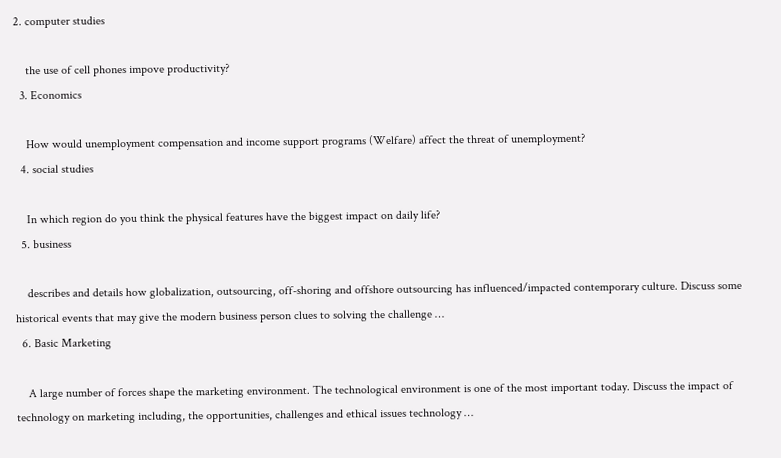2. computer studies

    the use of cell phones impove productivity?
  3. Economics

    How would unemployment compensation and income support programs (Welfare) affect the threat of unemployment?
  4. social studies

    In which region do you think the physical features have the biggest impact on daily life?
  5. business

    describes and details how globalization, outsourcing, off-shoring and offshore outsourcing has influenced/impacted contemporary culture. Discuss some historical events that may give the modern business person clues to solving the challenge …
  6. Basic Marketing

    A large number of forces shape the marketing environment. The technological environment is one of the most important today. Discuss the impact of technology on marketing including, the opportunities, challenges and ethical issues technology …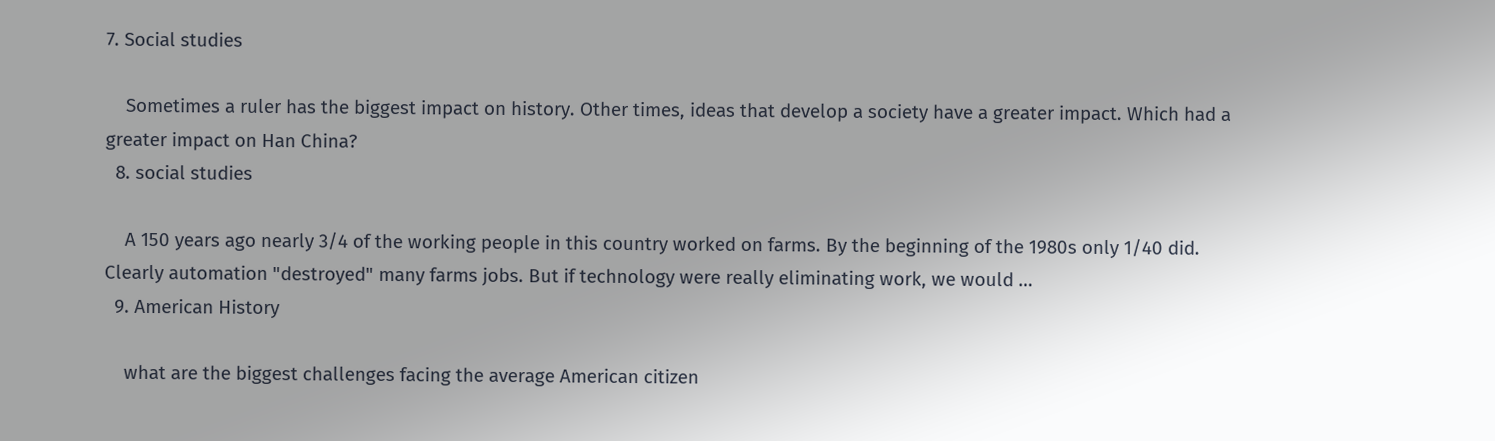7. Social studies

    Sometimes a ruler has the biggest impact on history. Other times, ideas that develop a society have a greater impact. Which had a greater impact on Han China?
  8. social studies

    A 150 years ago nearly 3/4 of the working people in this country worked on farms. By the beginning of the 1980s only 1/40 did. Clearly automation "destroyed" many farms jobs. But if technology were really eliminating work, we would …
  9. American History

    what are the biggest challenges facing the average American citizen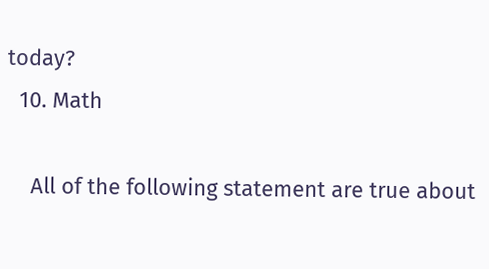today?
  10. Math

    All of the following statement are true about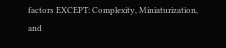factors EXCEPT: Complexity, Miniaturization, and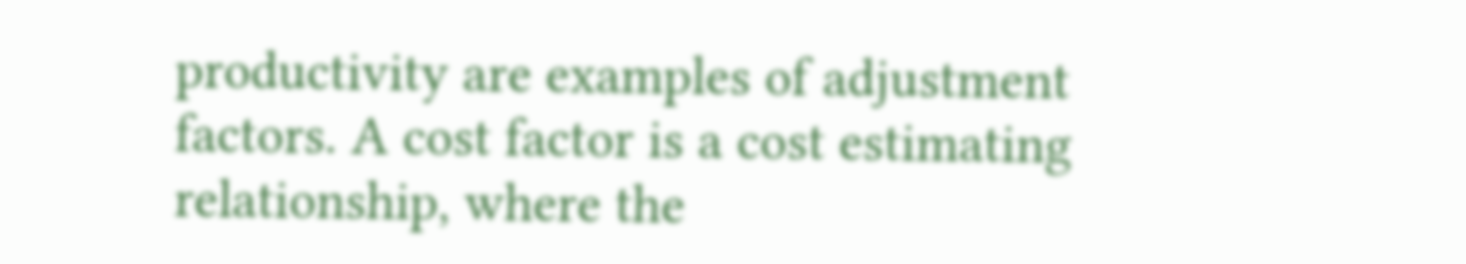productivity are examples of adjustment factors. A cost factor is a cost estimating relationship, where the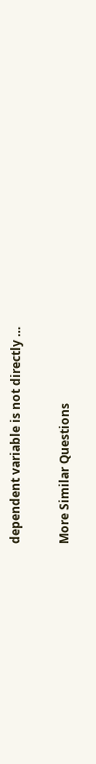dependent variable is not directly …

More Similar Questions